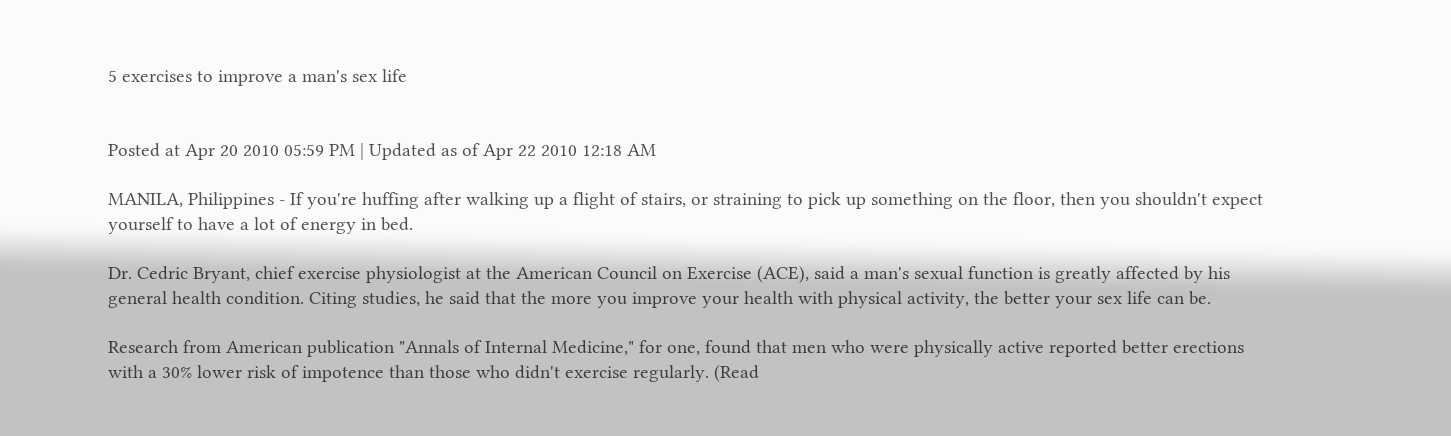5 exercises to improve a man's sex life


Posted at Apr 20 2010 05:59 PM | Updated as of Apr 22 2010 12:18 AM

MANILA, Philippines - If you're huffing after walking up a flight of stairs, or straining to pick up something on the floor, then you shouldn't expect yourself to have a lot of energy in bed.

Dr. Cedric Bryant, chief exercise physiologist at the American Council on Exercise (ACE), said a man's sexual function is greatly affected by his general health condition. Citing studies, he said that the more you improve your health with physical activity, the better your sex life can be.

Research from American publication "Annals of Internal Medicine," for one, found that men who were physically active reported better erections with a 30% lower risk of impotence than those who didn't exercise regularly. (Read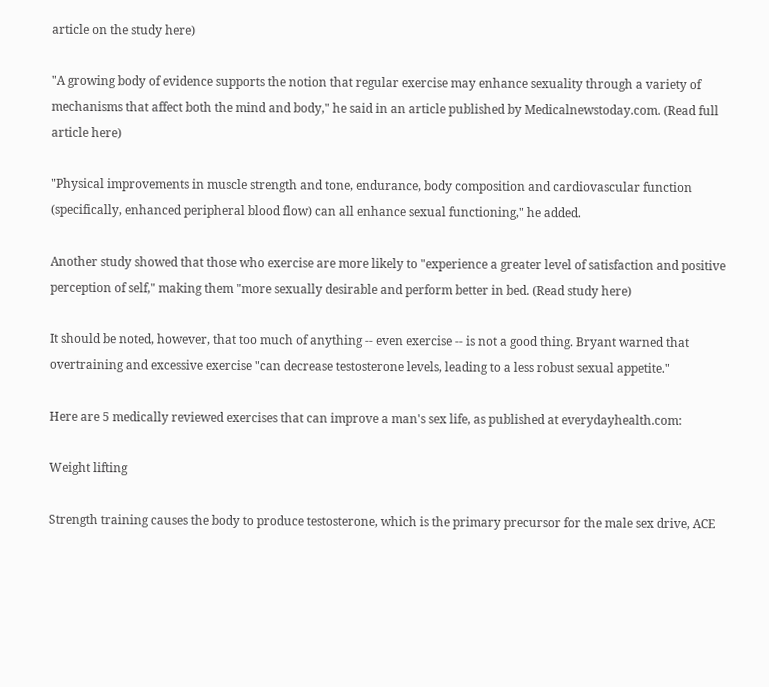article on the study here)

"A growing body of evidence supports the notion that regular exercise may enhance sexuality through a variety of mechanisms that affect both the mind and body," he said in an article published by Medicalnewstoday.com. (Read full article here)

"Physical improvements in muscle strength and tone, endurance, body composition and cardiovascular function (specifically, enhanced peripheral blood flow) can all enhance sexual functioning," he added.

Another study showed that those who exercise are more likely to "experience a greater level of satisfaction and positive perception of self," making them "more sexually desirable and perform better in bed. (Read study here)

It should be noted, however, that too much of anything -- even exercise -- is not a good thing. Bryant warned that overtraining and excessive exercise "can decrease testosterone levels, leading to a less robust sexual appetite."

Here are 5 medically reviewed exercises that can improve a man's sex life, as published at everydayhealth.com:

Weight lifting

Strength training causes the body to produce testosterone, which is the primary precursor for the male sex drive, ACE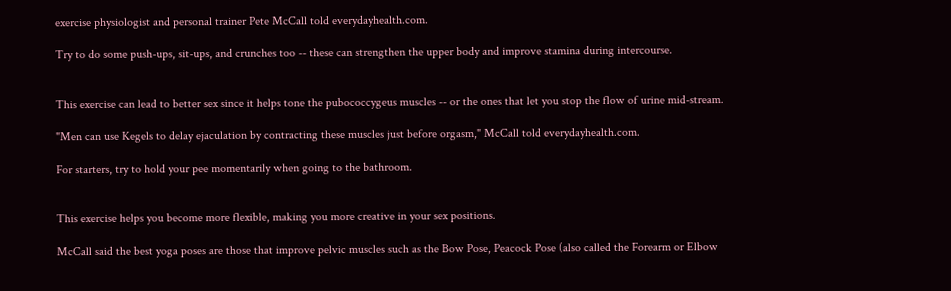exercise physiologist and personal trainer Pete McCall told everydayhealth.com.

Try to do some push-ups, sit-ups, and crunches too -- these can strengthen the upper body and improve stamina during intercourse.


This exercise can lead to better sex since it helps tone the pubococcygeus muscles -- or the ones that let you stop the flow of urine mid-stream.

"Men can use Kegels to delay ejaculation by contracting these muscles just before orgasm," McCall told everydayhealth.com.

For starters, try to hold your pee momentarily when going to the bathroom.


This exercise helps you become more flexible, making you more creative in your sex positions.

McCall said the best yoga poses are those that improve pelvic muscles such as the Bow Pose, Peacock Pose (also called the Forearm or Elbow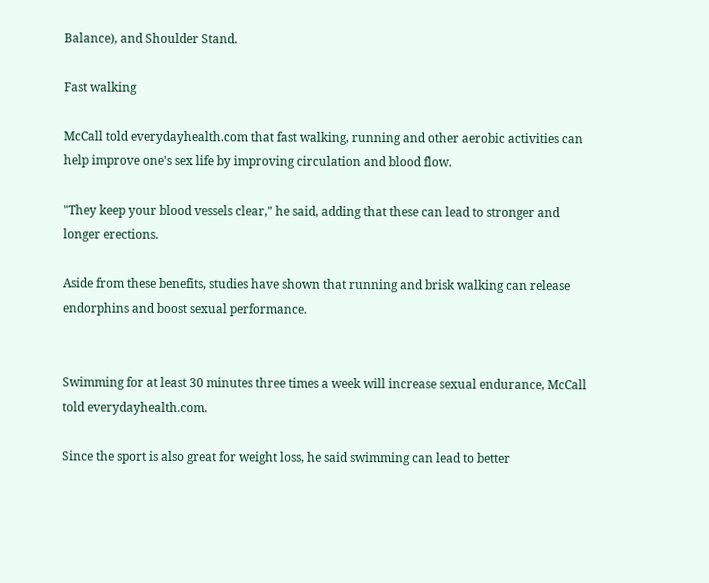Balance), and Shoulder Stand.

Fast walking

McCall told everydayhealth.com that fast walking, running and other aerobic activities can help improve one's sex life by improving circulation and blood flow.

"They keep your blood vessels clear," he said, adding that these can lead to stronger and longer erections.

Aside from these benefits, studies have shown that running and brisk walking can release endorphins and boost sexual performance.


Swimming for at least 30 minutes three times a week will increase sexual endurance, McCall told everydayhealth.com.

Since the sport is also great for weight loss, he said swimming can lead to better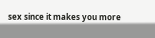sex since it makes you more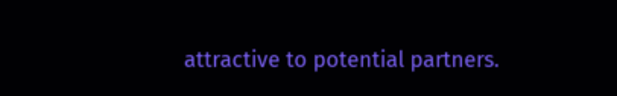attractive to potential partners.